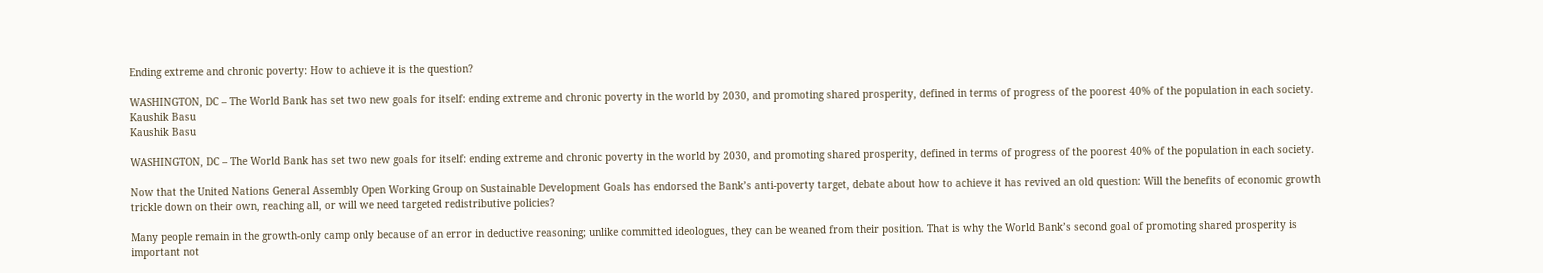Ending extreme and chronic poverty: How to achieve it is the question?

WASHINGTON, DC – The World Bank has set two new goals for itself: ending extreme and chronic poverty in the world by 2030, and promoting shared prosperity, defined in terms of progress of the poorest 40% of the population in each society.
Kaushik Basu
Kaushik Basu

WASHINGTON, DC – The World Bank has set two new goals for itself: ending extreme and chronic poverty in the world by 2030, and promoting shared prosperity, defined in terms of progress of the poorest 40% of the population in each society.

Now that the United Nations General Assembly Open Working Group on Sustainable Development Goals has endorsed the Bank’s anti-poverty target, debate about how to achieve it has revived an old question: Will the benefits of economic growth trickle down on their own, reaching all, or will we need targeted redistributive policies?

Many people remain in the growth-only camp only because of an error in deductive reasoning; unlike committed ideologues, they can be weaned from their position. That is why the World Bank’s second goal of promoting shared prosperity is important not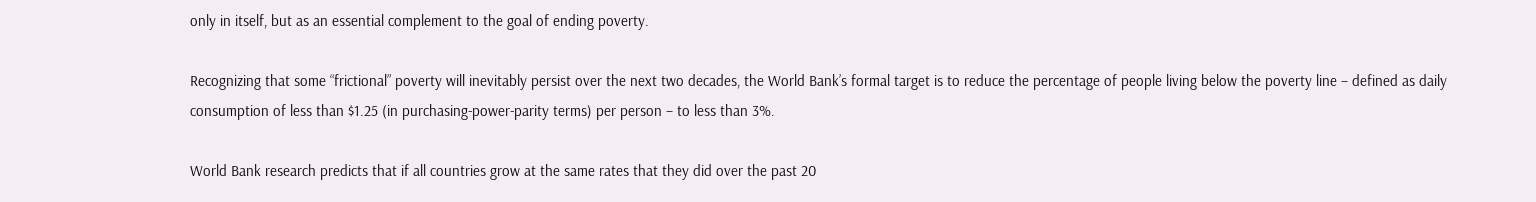only in itself, but as an essential complement to the goal of ending poverty.

Recognizing that some “frictional” poverty will inevitably persist over the next two decades, the World Bank’s formal target is to reduce the percentage of people living below the poverty line – defined as daily consumption of less than $1.25 (in purchasing-power-parity terms) per person – to less than 3%.

World Bank research predicts that if all countries grow at the same rates that they did over the past 20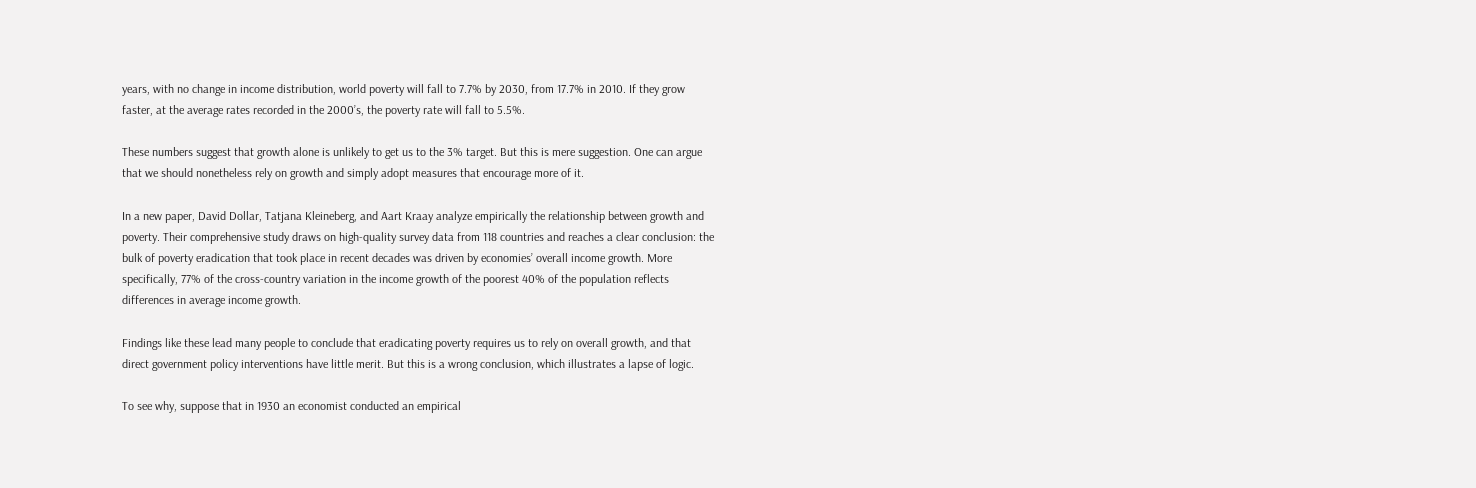years, with no change in income distribution, world poverty will fall to 7.7% by 2030, from 17.7% in 2010. If they grow faster, at the average rates recorded in the 2000’s, the poverty rate will fall to 5.5%.

These numbers suggest that growth alone is unlikely to get us to the 3% target. But this is mere suggestion. One can argue that we should nonetheless rely on growth and simply adopt measures that encourage more of it.

In a new paper, David Dollar, Tatjana Kleineberg, and Aart Kraay analyze empirically the relationship between growth and poverty. Their comprehensive study draws on high-quality survey data from 118 countries and reaches a clear conclusion: the bulk of poverty eradication that took place in recent decades was driven by economies’ overall income growth. More specifically, 77% of the cross-country variation in the income growth of the poorest 40% of the population reflects differences in average income growth.

Findings like these lead many people to conclude that eradicating poverty requires us to rely on overall growth, and that direct government policy interventions have little merit. But this is a wrong conclusion, which illustrates a lapse of logic.

To see why, suppose that in 1930 an economist conducted an empirical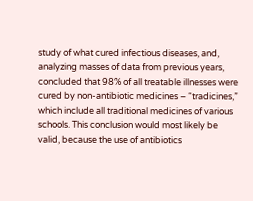study of what cured infectious diseases, and, analyzing masses of data from previous years, concluded that 98% of all treatable illnesses were cured by non-antibiotic medicines – “tradicines,” which include all traditional medicines of various schools. This conclusion would most likely be valid, because the use of antibiotics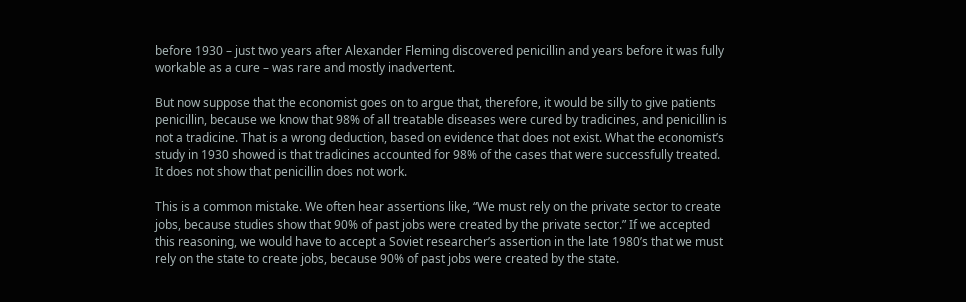before 1930 – just two years after Alexander Fleming discovered penicillin and years before it was fully workable as a cure – was rare and mostly inadvertent.

But now suppose that the economist goes on to argue that, therefore, it would be silly to give patients penicillin, because we know that 98% of all treatable diseases were cured by tradicines, and penicillin is not a tradicine. That is a wrong deduction, based on evidence that does not exist. What the economist’s study in 1930 showed is that tradicines accounted for 98% of the cases that were successfully treated. It does not show that penicillin does not work.

This is a common mistake. We often hear assertions like, “We must rely on the private sector to create jobs, because studies show that 90% of past jobs were created by the private sector.” If we accepted this reasoning, we would have to accept a Soviet researcher’s assertion in the late 1980’s that we must rely on the state to create jobs, because 90% of past jobs were created by the state.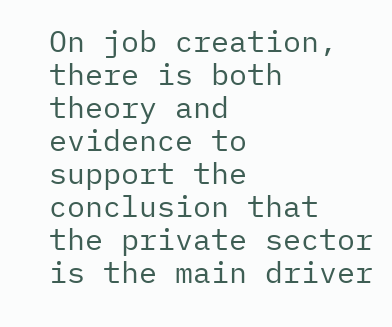On job creation, there is both theory and evidence to support the conclusion that the private sector is the main driver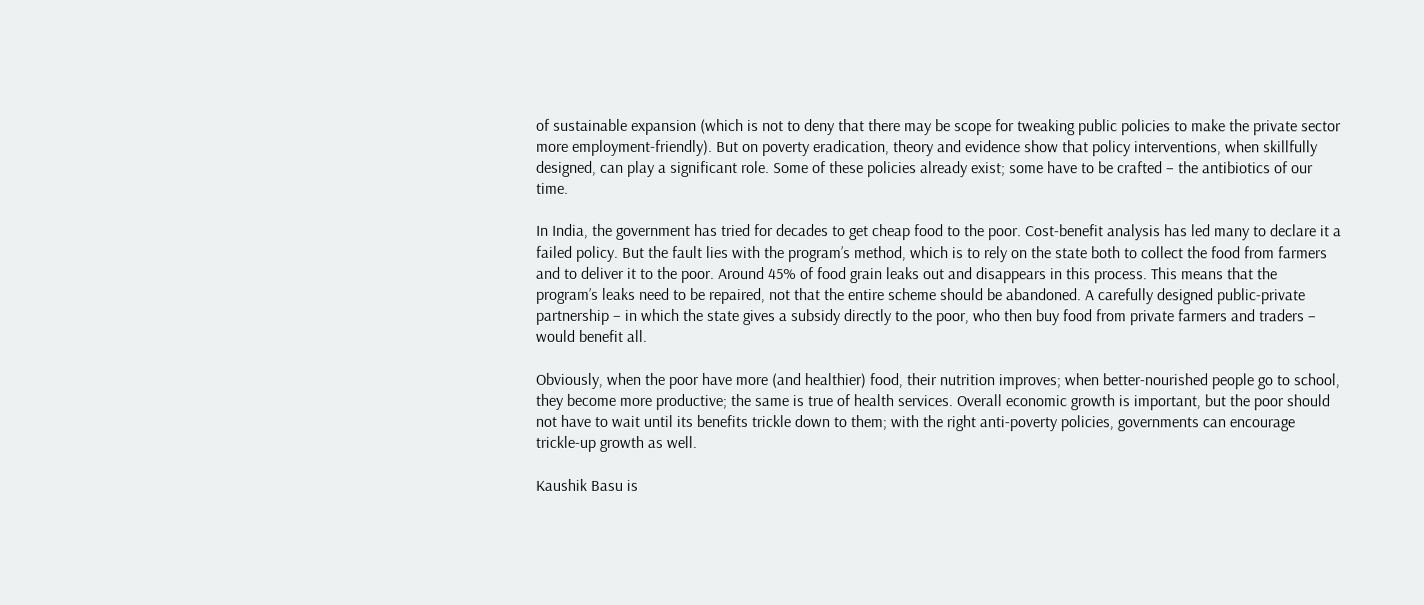of sustainable expansion (which is not to deny that there may be scope for tweaking public policies to make the private sector more employment-friendly). But on poverty eradication, theory and evidence show that policy interventions, when skillfully designed, can play a significant role. Some of these policies already exist; some have to be crafted – the antibiotics of our time.

In India, the government has tried for decades to get cheap food to the poor. Cost-benefit analysis has led many to declare it a failed policy. But the fault lies with the program’s method, which is to rely on the state both to collect the food from farmers and to deliver it to the poor. Around 45% of food grain leaks out and disappears in this process. This means that the program’s leaks need to be repaired, not that the entire scheme should be abandoned. A carefully designed public-private partnership – in which the state gives a subsidy directly to the poor, who then buy food from private farmers and traders – would benefit all.

Obviously, when the poor have more (and healthier) food, their nutrition improves; when better-nourished people go to school, they become more productive; the same is true of health services. Overall economic growth is important, but the poor should not have to wait until its benefits trickle down to them; with the right anti-poverty policies, governments can encourage trickle-up growth as well.

Kaushik Basu is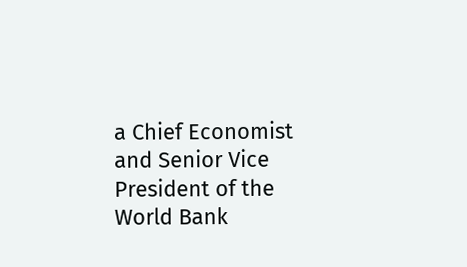a Chief Economist and Senior Vice President of the World Bank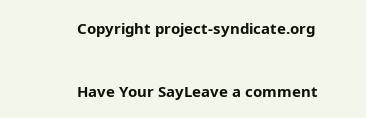Copyright project-syndicate.org


Have Your SayLeave a comment